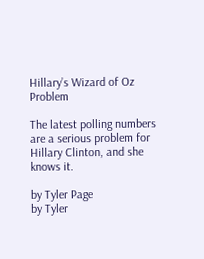Hillary’s Wizard of Oz Problem

The latest polling numbers are a serious problem for Hillary Clinton, and she knows it.

by Tyler Page
by Tyler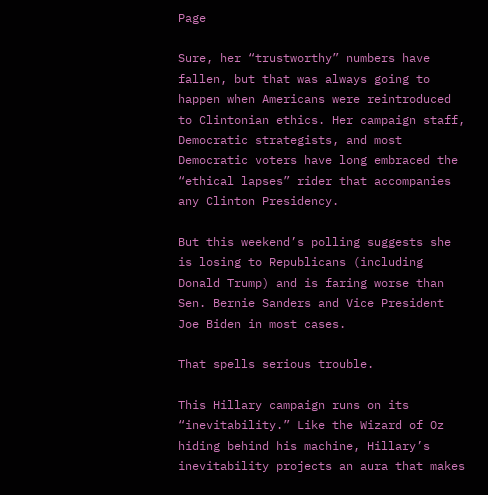Page

Sure, her “trustworthy” numbers have fallen, but that was always going to happen when Americans were reintroduced to Clintonian ethics. Her campaign staff, Democratic strategists, and most Democratic voters have long embraced the “ethical lapses” rider that accompanies any Clinton Presidency.

But this weekend’s polling suggests she is losing to Republicans (including Donald Trump) and is faring worse than Sen. Bernie Sanders and Vice President Joe Biden in most cases.

That spells serious trouble.

This Hillary campaign runs on its “inevitability.” Like the Wizard of Oz hiding behind his machine, Hillary’s inevitability projects an aura that makes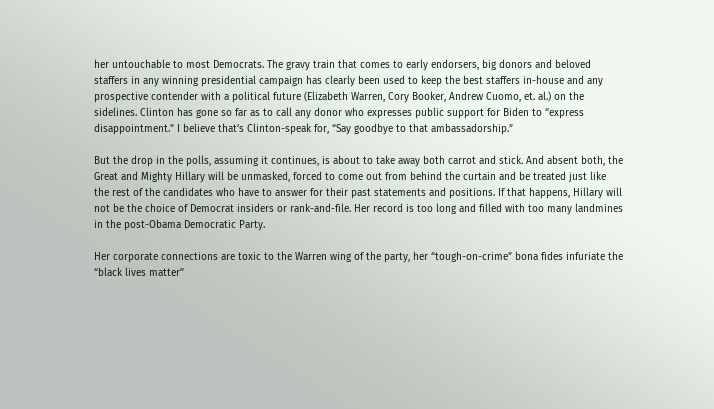her untouchable to most Democrats. The gravy train that comes to early endorsers, big donors and beloved staffers in any winning presidential campaign has clearly been used to keep the best staffers in-house and any prospective contender with a political future (Elizabeth Warren, Cory Booker, Andrew Cuomo, et. al.) on the sidelines. Clinton has gone so far as to call any donor who expresses public support for Biden to “express disappointment.” I believe that’s Clinton-speak for, “Say goodbye to that ambassadorship.”

But the drop in the polls, assuming it continues, is about to take away both carrot and stick. And absent both, the Great and Mighty Hillary will be unmasked, forced to come out from behind the curtain and be treated just like the rest of the candidates who have to answer for their past statements and positions. If that happens, Hillary will not be the choice of Democrat insiders or rank-and-file. Her record is too long and filled with too many landmines in the post-Obama Democratic Party.

Her corporate connections are toxic to the Warren wing of the party, her “tough-on-crime” bona fides infuriate the “black lives matter”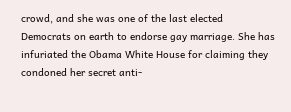crowd, and she was one of the last elected Democrats on earth to endorse gay marriage. She has infuriated the Obama White House for claiming they condoned her secret anti-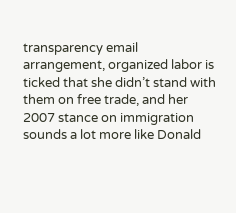transparency email arrangement, organized labor is ticked that she didn’t stand with them on free trade, and her 2007 stance on immigration sounds a lot more like Donald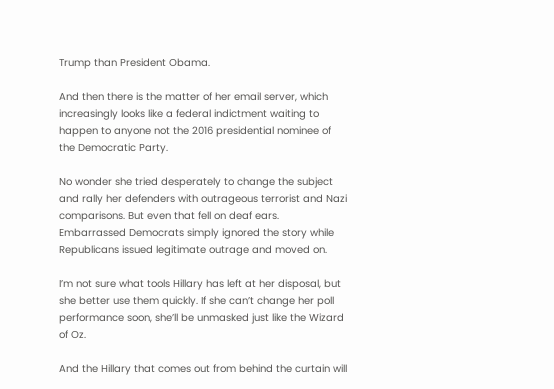Trump than President Obama.

And then there is the matter of her email server, which increasingly looks like a federal indictment waiting to happen to anyone not the 2016 presidential nominee of the Democratic Party.

No wonder she tried desperately to change the subject and rally her defenders with outrageous terrorist and Nazi comparisons. But even that fell on deaf ears. Embarrassed Democrats simply ignored the story while Republicans issued legitimate outrage and moved on.

I’m not sure what tools Hillary has left at her disposal, but she better use them quickly. If she can’t change her poll performance soon, she’ll be unmasked just like the Wizard of Oz.

And the Hillary that comes out from behind the curtain will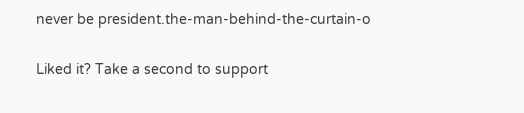never be president.the-man-behind-the-curtain-o

Liked it? Take a second to support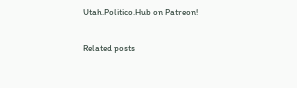Utah.Politico.Hub on Patreon!

Related posts